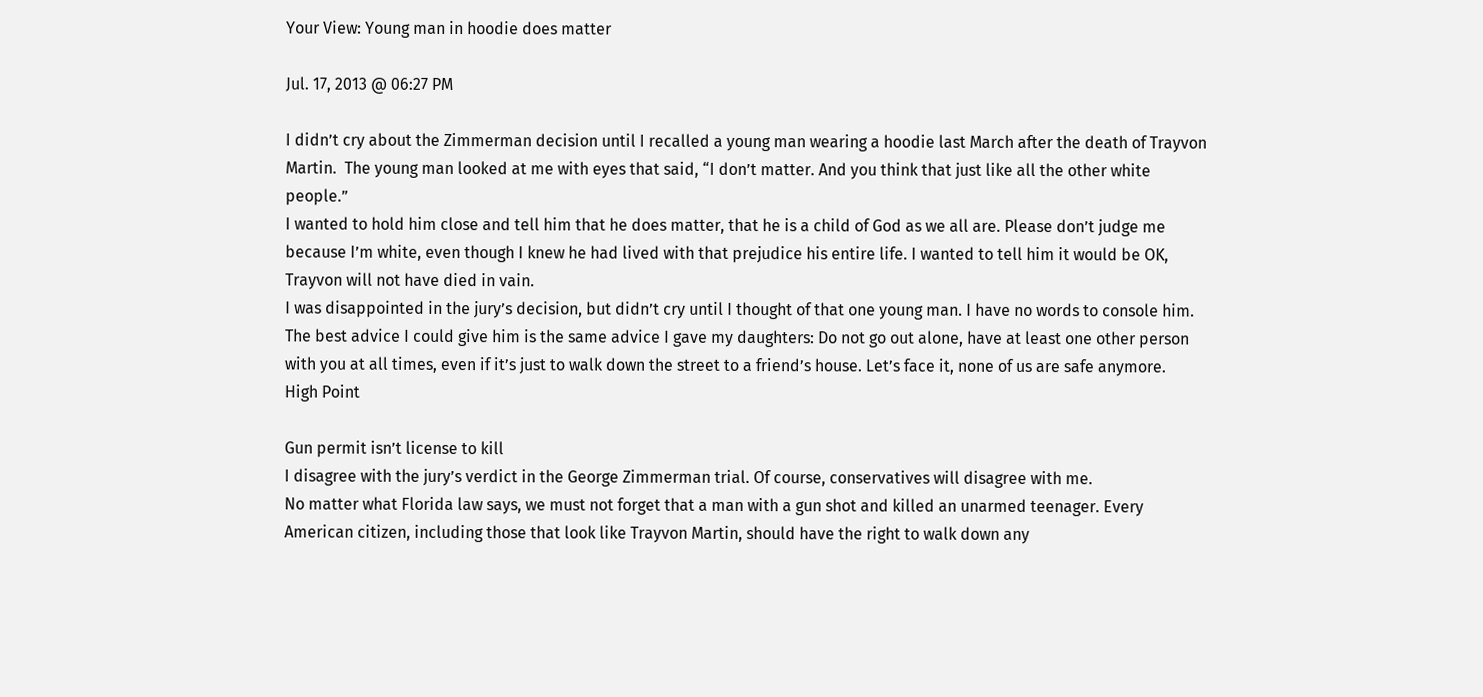Your View: Young man in hoodie does matter

Jul. 17, 2013 @ 06:27 PM

I didn’t cry about the Zimmerman decision until I recalled a young man wearing a hoodie last March after the death of Trayvon Martin.  The young man looked at me with eyes that said, “I don’t matter. And you think that just like all the other white people.”
I wanted to hold him close and tell him that he does matter, that he is a child of God as we all are. Please don’t judge me because I’m white, even though I knew he had lived with that prejudice his entire life. I wanted to tell him it would be OK, Trayvon will not have died in vain.
I was disappointed in the jury’s decision, but didn’t cry until I thought of that one young man. I have no words to console him. The best advice I could give him is the same advice I gave my daughters: Do not go out alone, have at least one other person with you at all times, even if it’s just to walk down the street to a friend’s house. Let’s face it, none of us are safe anymore.
High Point

Gun permit isn’t license to kill
I disagree with the jury’s verdict in the George Zimmerman trial. Of course, conservatives will disagree with me.
No matter what Florida law says, we must not forget that a man with a gun shot and killed an unarmed teenager. Every American citizen, including those that look like Trayvon Martin, should have the right to walk down any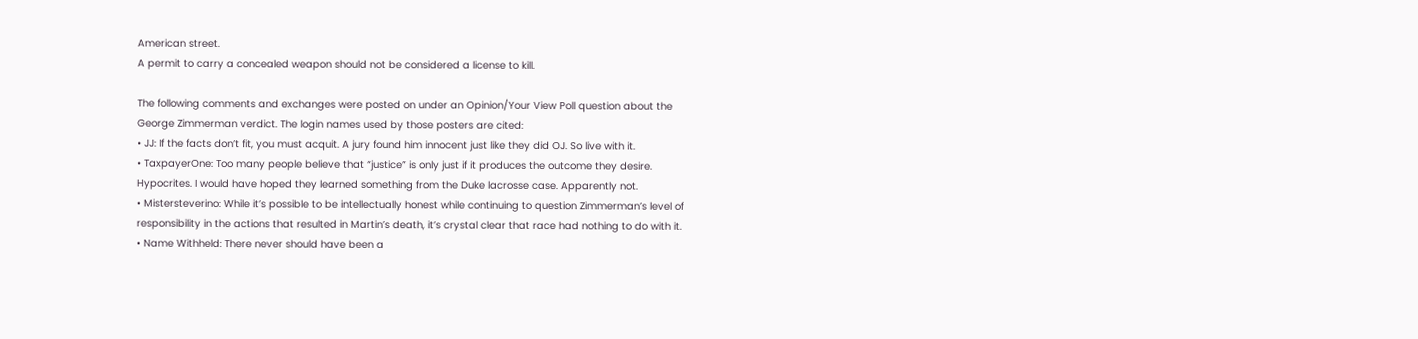American street.
A permit to carry a concealed weapon should not be considered a license to kill.

The following comments and exchanges were posted on under an Opinion/Your View Poll question about the George Zimmerman verdict. The login names used by those posters are cited:
• JJ: If the facts don’t fit, you must acquit. A jury found him innocent just like they did OJ. So live with it.
• TaxpayerOne: Too many people believe that “justice” is only just if it produces the outcome they desire. Hypocrites. I would have hoped they learned something from the Duke lacrosse case. Apparently not.
• Mistersteverino: While it’s possible to be intellectually honest while continuing to question Zimmerman’s level of responsibility in the actions that resulted in Martin’s death, it’s crystal clear that race had nothing to do with it.
• Name Withheld: There never should have been a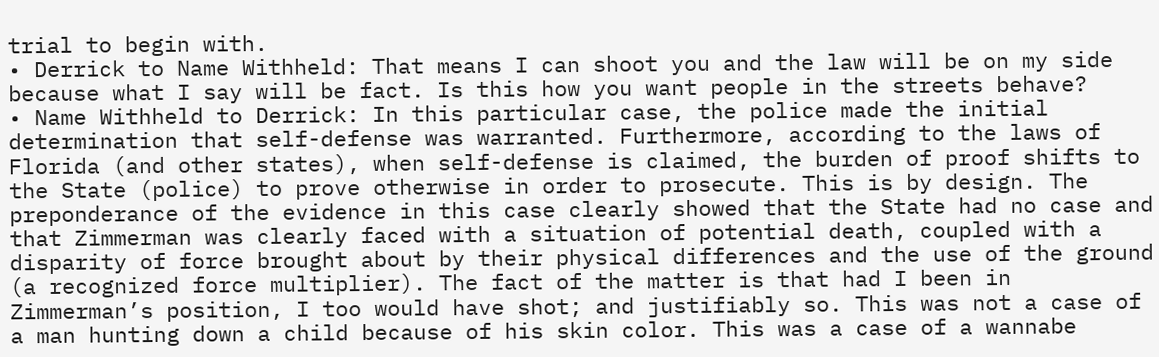trial to begin with.
• Derrick to Name Withheld: That means I can shoot you and the law will be on my side because what I say will be fact. Is this how you want people in the streets behave?
• Name Withheld to Derrick: In this particular case, the police made the initial determination that self-defense was warranted. Furthermore, according to the laws of Florida (and other states), when self-defense is claimed, the burden of proof shifts to the State (police) to prove otherwise in order to prosecute. This is by design. The preponderance of the evidence in this case clearly showed that the State had no case and that Zimmerman was clearly faced with a situation of potential death, coupled with a disparity of force brought about by their physical differences and the use of the ground (a recognized force multiplier). The fact of the matter is that had I been in Zimmerman’s position, I too would have shot; and justifiably so. This was not a case of a man hunting down a child because of his skin color. This was a case of a wannabe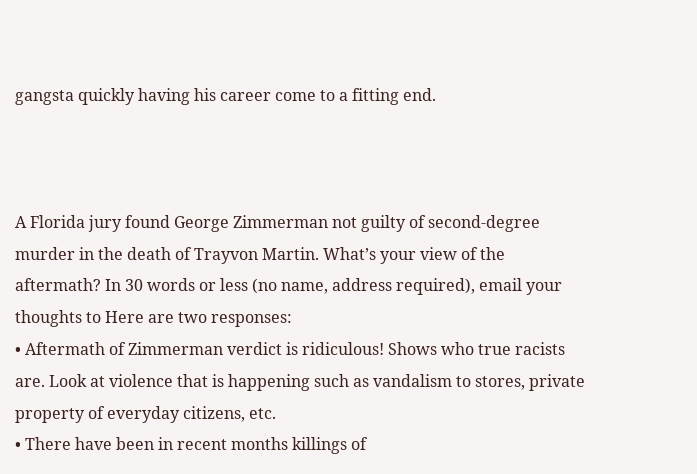gangsta quickly having his career come to a fitting end.



A Florida jury found George Zimmerman not guilty of second-degree murder in the death of Trayvon Martin. What’s your view of the aftermath? In 30 words or less (no name, address required), email your thoughts to Here are two responses:
• Aftermath of Zimmerman verdict is ridiculous! Shows who true racists are. Look at violence that is happening such as vandalism to stores, private property of everyday citizens, etc.
• There have been in recent months killings of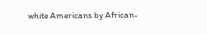white Americans by African-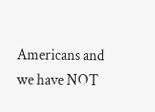Americans and we have NOT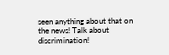seen anything about that on the news! Talk about discrimination!